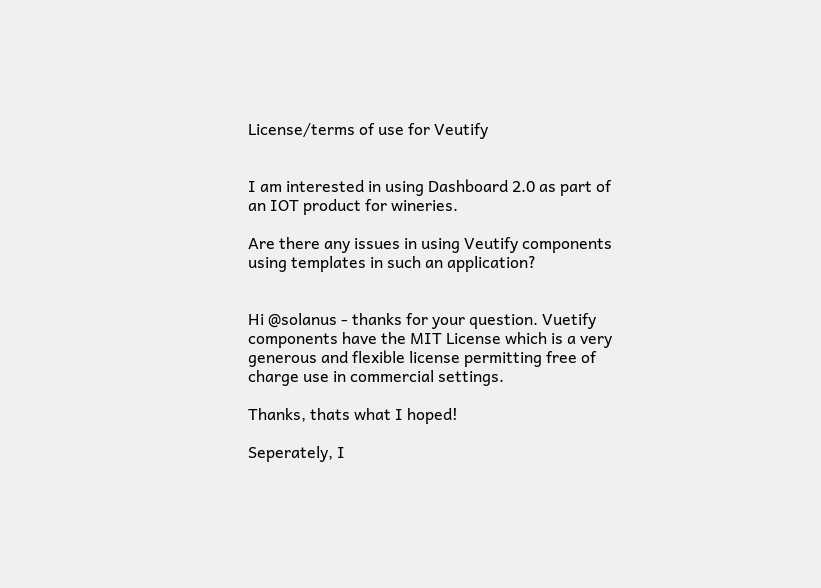License/terms of use for Veutify


I am interested in using Dashboard 2.0 as part of an IOT product for wineries.

Are there any issues in using Veutify components using templates in such an application?


Hi @solanus - thanks for your question. Vuetify components have the MIT License which is a very generous and flexible license permitting free of charge use in commercial settings.

Thanks, thats what I hoped!

Seperately, I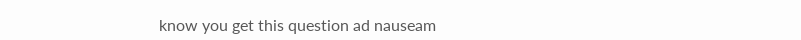know you get this question ad nauseam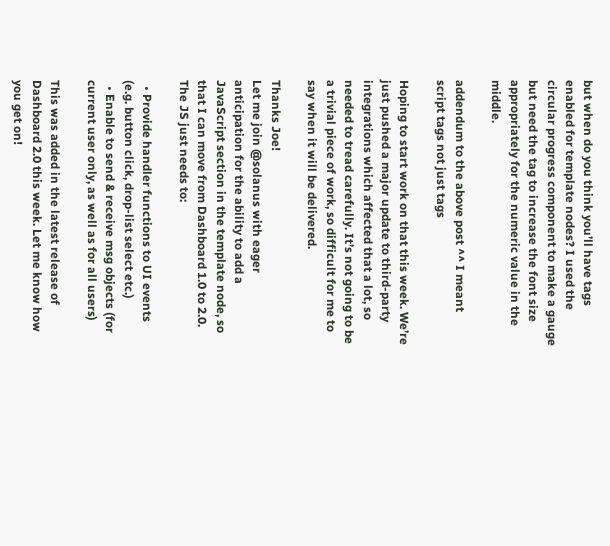but when do you think you’ll have tags enabled for template nodes? I used the circular progress component to make a gauge but need the tag to increase the font size appropriately for the numeric value in the middle.

addendum to the above post ^^ I meant script tags not just tags

Hoping to start work on that this week. We’re just pushed a major update to third-party integrations which affected that a lot, so needed to tread carefully. It’s not going to be a trivial piece of work, so difficult for me to say when it will be delivered.

Thanks Joe!
Let me join @solanus with eager anticipation for the ability to add a JavaScript section in the template node, so that I can move from Dashboard 1.0 to 2.0.
The JS just needs to:

  • Provide handler functions to UI events (e.g. button click, drop-list select etc.)
  • Enable to send & receive msg objects (for current user only, as well as for all users)

This was added in the latest release of Dashboard 2.0 this week. Let me know how you get on!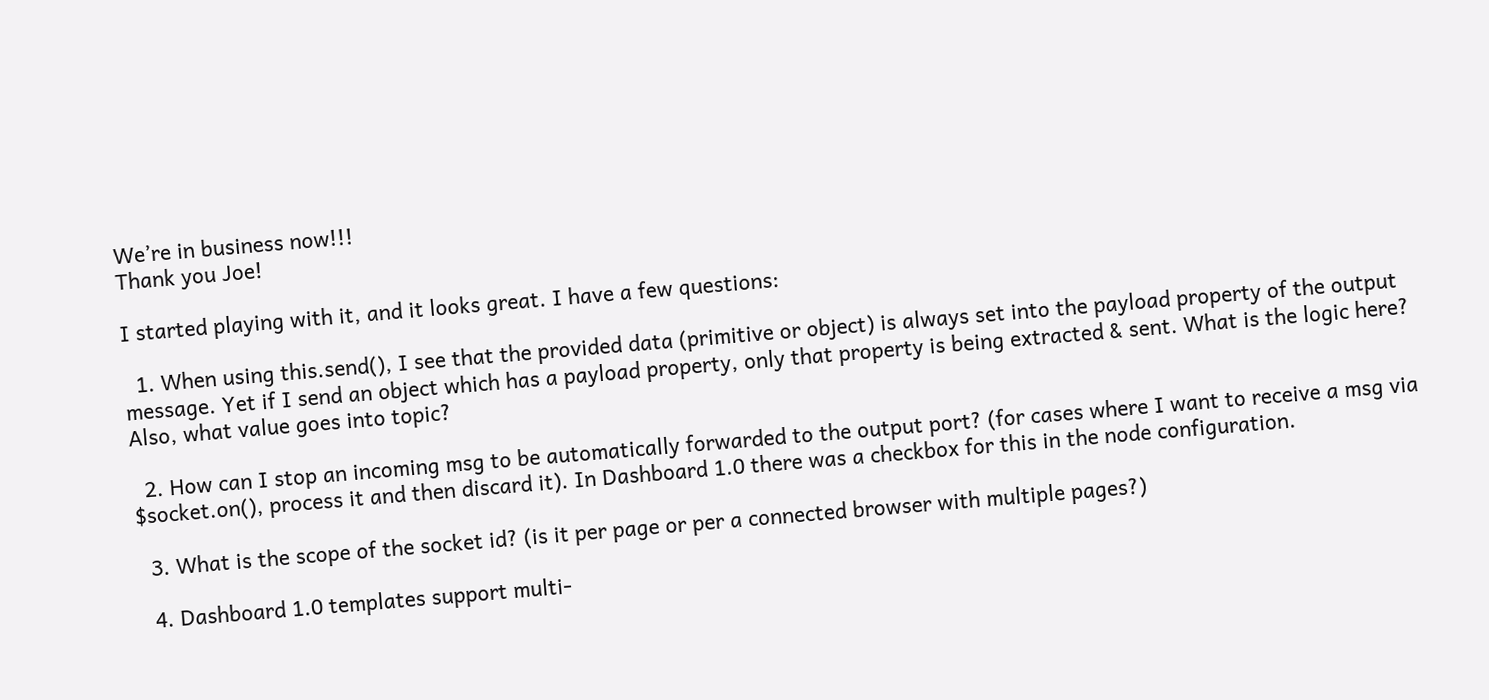We’re in business now!!!
Thank you Joe!

I started playing with it, and it looks great. I have a few questions:

  1. When using this.send(), I see that the provided data (primitive or object) is always set into the payload property of the output message. Yet if I send an object which has a payload property, only that property is being extracted & sent. What is the logic here? Also, what value goes into topic?

  2. How can I stop an incoming msg to be automatically forwarded to the output port? (for cases where I want to receive a msg via $socket.on(), process it and then discard it). In Dashboard 1.0 there was a checkbox for this in the node configuration.

  3. What is the scope of the socket id? (is it per page or per a connected browser with multiple pages?)

  4. Dashboard 1.0 templates support multi-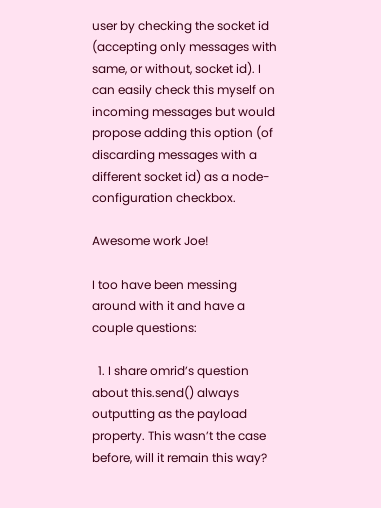user by checking the socket id (accepting only messages with same, or without, socket id). I can easily check this myself on incoming messages but would propose adding this option (of discarding messages with a different socket id) as a node-configuration checkbox.

Awesome work Joe!

I too have been messing around with it and have a couple questions:

  1. I share omrid’s question about this.send() always outputting as the payload property. This wasn’t the case before, will it remain this way?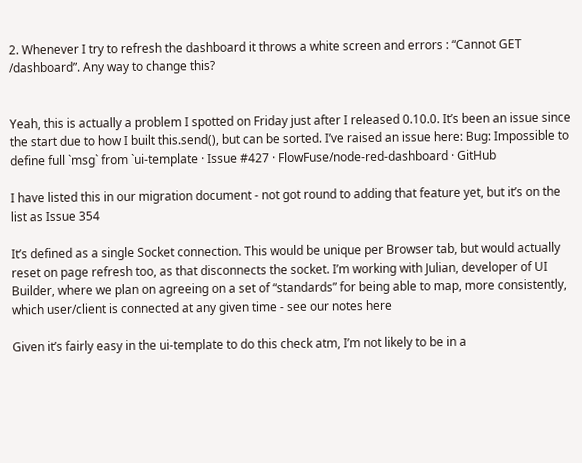2. Whenever I try to refresh the dashboard it throws a white screen and errors : “Cannot GET /dashboard”. Any way to change this?


Yeah, this is actually a problem I spotted on Friday just after I released 0.10.0. It’s been an issue since the start due to how I built this.send(), but can be sorted. I’ve raised an issue here: Bug: Impossible to define full `msg` from `ui-template · Issue #427 · FlowFuse/node-red-dashboard · GitHub

I have listed this in our migration document - not got round to adding that feature yet, but it’s on the list as Issue 354

It’s defined as a single Socket connection. This would be unique per Browser tab, but would actually reset on page refresh too, as that disconnects the socket. I’m working with Julian, developer of UI Builder, where we plan on agreeing on a set of “standards” for being able to map, more consistently, which user/client is connected at any given time - see our notes here

Given it’s fairly easy in the ui-template to do this check atm, I’m not likely to be in a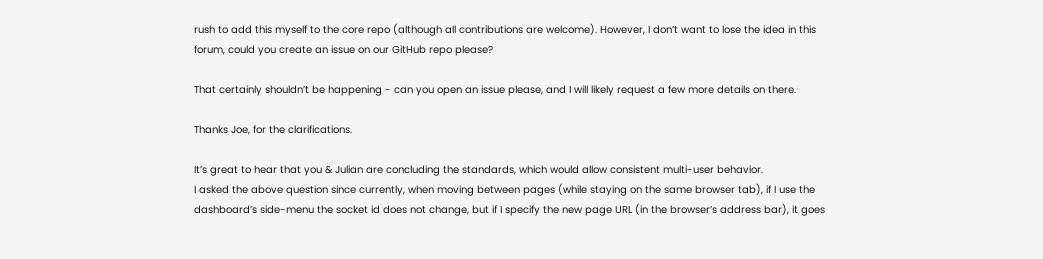rush to add this myself to the core repo (although all contributions are welcome). However, I don’t want to lose the idea in this forum, could you create an issue on our GitHub repo please?

That certainly shouldn’t be happening - can you open an issue please, and I will likely request a few more details on there.

Thanks Joe, for the clarifications.

It’s great to hear that you & Julian are concluding the standards, which would allow consistent multi-user behavior.
I asked the above question since currently, when moving between pages (while staying on the same browser tab), if I use the dashboard’s side-menu the socket id does not change, but if I specify the new page URL (in the browser’s address bar), it goes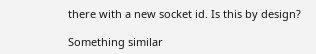there with a new socket id. Is this by design?

Something similar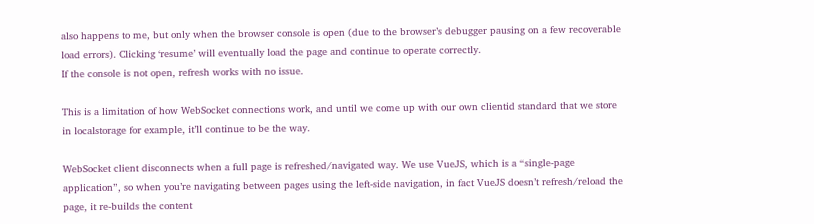also happens to me, but only when the browser console is open (due to the browser’s debugger pausing on a few recoverable load errors). Clicking ‘resume’ will eventually load the page and continue to operate correctly.
If the console is not open, refresh works with no issue.

This is a limitation of how WebSocket connections work, and until we come up with our own clientid standard that we store in localstorage for example, it’ll continue to be the way.

WebSocket client disconnects when a full page is refreshed/navigated way. We use VueJS, which is a “single-page application”, so when you’re navigating between pages using the left-side navigation, in fact VueJS doesn’t refresh/reload the page, it re-builds the content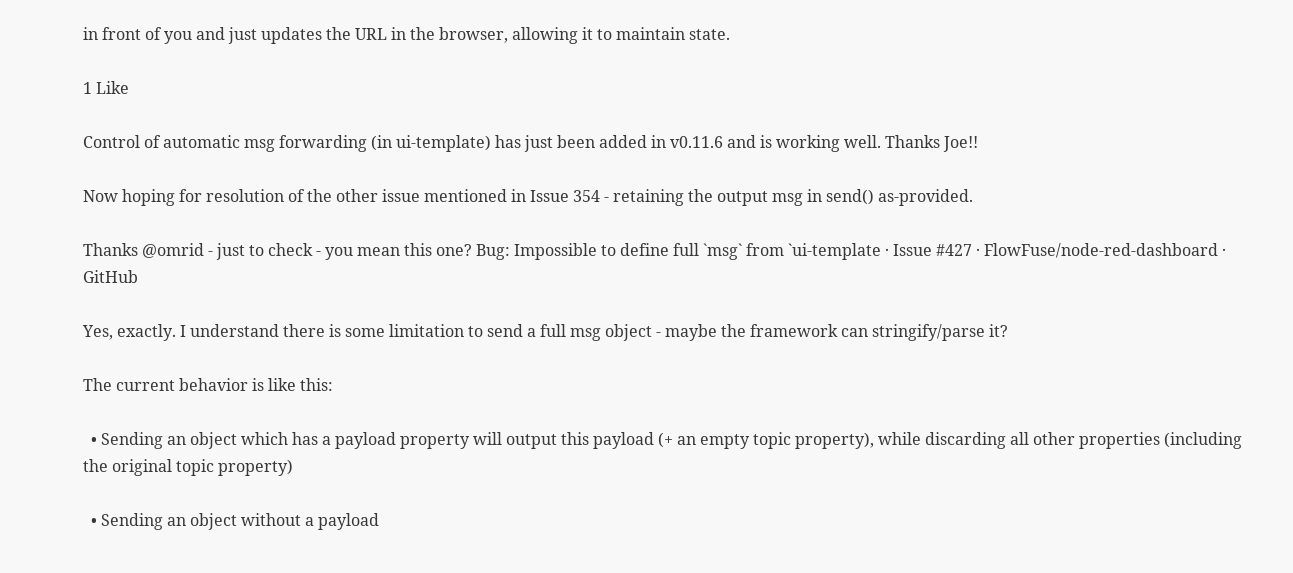in front of you and just updates the URL in the browser, allowing it to maintain state.

1 Like

Control of automatic msg forwarding (in ui-template) has just been added in v0.11.6 and is working well. Thanks Joe!!

Now hoping for resolution of the other issue mentioned in Issue 354 - retaining the output msg in send() as-provided.

Thanks @omrid - just to check - you mean this one? Bug: Impossible to define full `msg` from `ui-template · Issue #427 · FlowFuse/node-red-dashboard · GitHub

Yes, exactly. I understand there is some limitation to send a full msg object - maybe the framework can stringify/parse it?

The current behavior is like this:

  • Sending an object which has a payload property will output this payload (+ an empty topic property), while discarding all other properties (including the original topic property)

  • Sending an object without a payload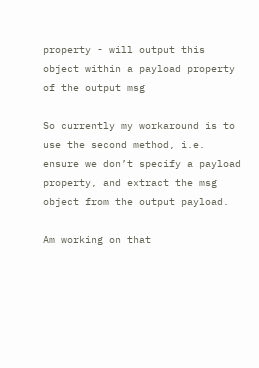property - will output this object within a payload property of the output msg

So currently my workaround is to use the second method, i.e. ensure we don’t specify a payload property, and extract the msg object from the output payload.

Am working on that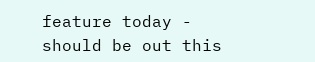feature today - should be out this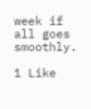week if all goes smoothly.

1 Like